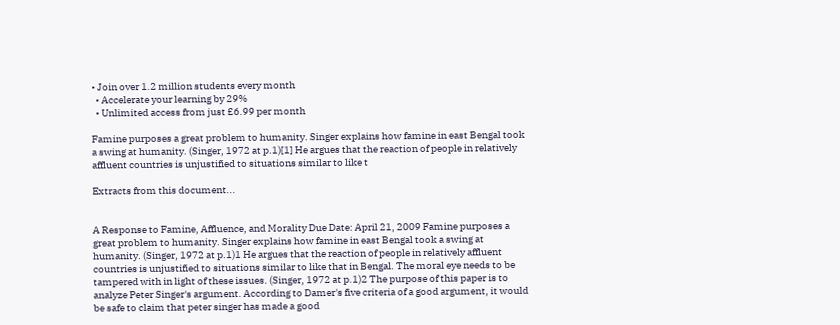• Join over 1.2 million students every month
  • Accelerate your learning by 29%
  • Unlimited access from just £6.99 per month

Famine purposes a great problem to humanity. Singer explains how famine in east Bengal took a swing at humanity. (Singer, 1972 at p.1)[1] He argues that the reaction of people in relatively affluent countries is unjustified to situations similar to like t

Extracts from this document...


A Response to Famine, Affluence, and Morality Due Date: April 21, 2009 Famine purposes a great problem to humanity. Singer explains how famine in east Bengal took a swing at humanity. (Singer, 1972 at p.1)1 He argues that the reaction of people in relatively affluent countries is unjustified to situations similar to like that in Bengal. The moral eye needs to be tampered with in light of these issues. (Singer, 1972 at p.1)2 The purpose of this paper is to analyze Peter Singer's argument. According to Damer's five criteria of a good argument, it would be safe to claim that peter singer has made a good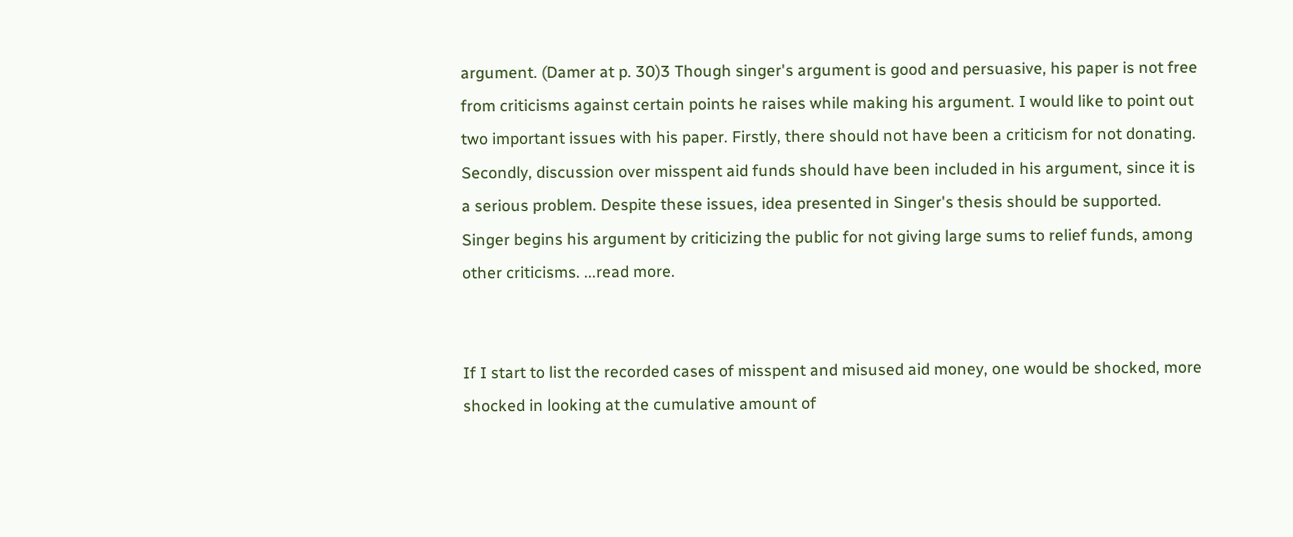argument. (Damer at p. 30)3 Though singer's argument is good and persuasive, his paper is not free from criticisms against certain points he raises while making his argument. I would like to point out two important issues with his paper. Firstly, there should not have been a criticism for not donating. Secondly, discussion over misspent aid funds should have been included in his argument, since it is a serious problem. Despite these issues, idea presented in Singer's thesis should be supported. Singer begins his argument by criticizing the public for not giving large sums to relief funds, among other criticisms. ...read more.


If I start to list the recorded cases of misspent and misused aid money, one would be shocked, more shocked in looking at the cumulative amount of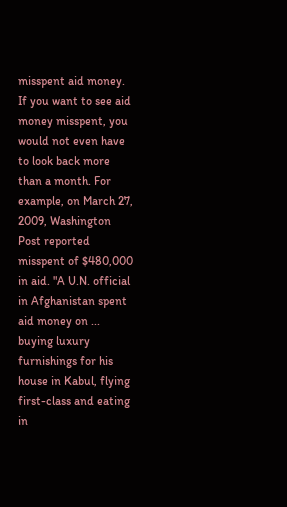misspent aid money. If you want to see aid money misspent, you would not even have to look back more than a month. For example, on March 27, 2009, Washington Post reported misspent of $480,000 in aid. "A U.N. official in Afghanistan spent aid money on ... buying luxury furnishings for his house in Kabul, flying first-class and eating in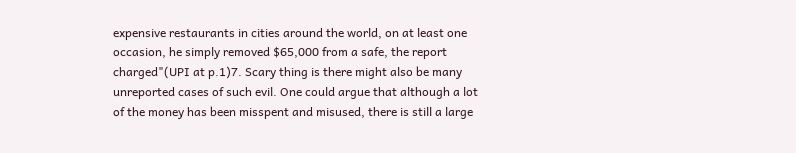expensive restaurants in cities around the world, on at least one occasion, he simply removed $65,000 from a safe, the report charged"(UPI at p.1)7. Scary thing is there might also be many unreported cases of such evil. One could argue that although a lot of the money has been misspent and misused, there is still a large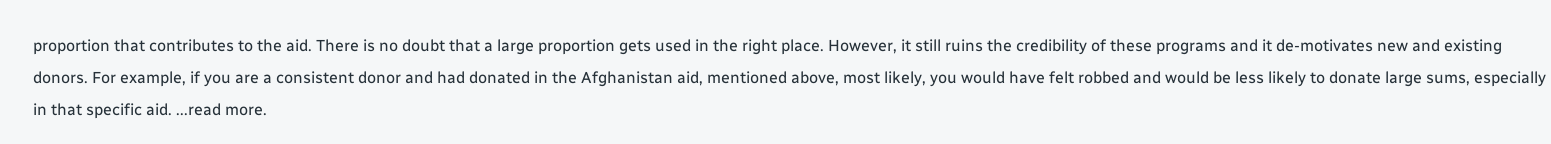proportion that contributes to the aid. There is no doubt that a large proportion gets used in the right place. However, it still ruins the credibility of these programs and it de-motivates new and existing donors. For example, if you are a consistent donor and had donated in the Afghanistan aid, mentioned above, most likely, you would have felt robbed and would be less likely to donate large sums, especially in that specific aid. ...read more.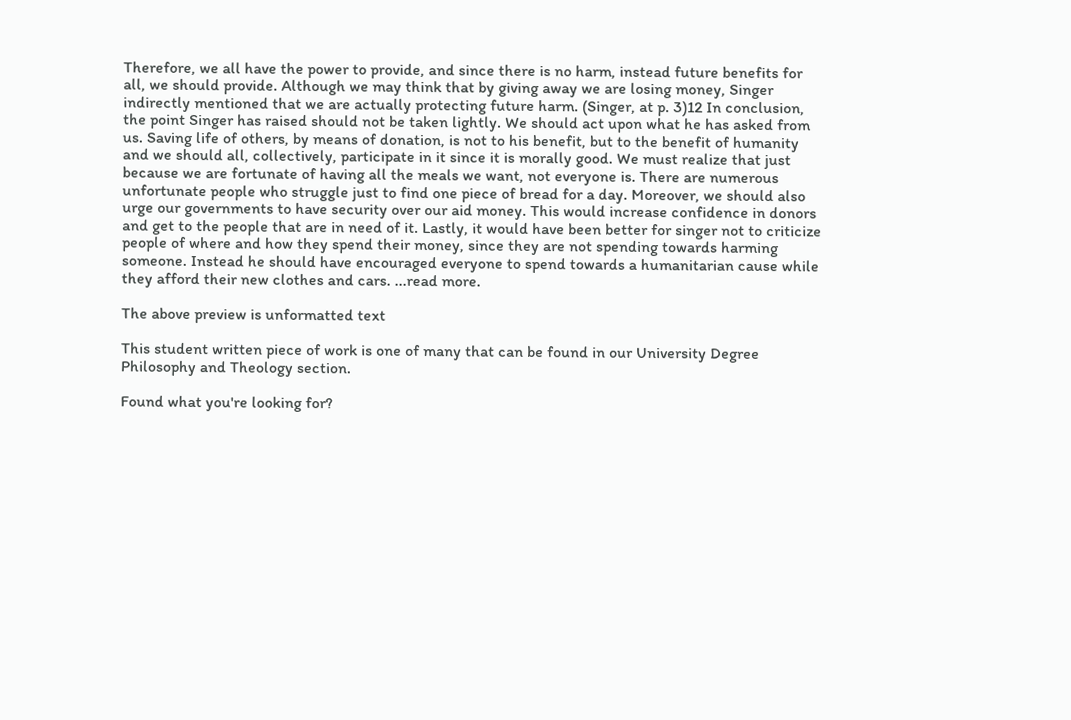Therefore, we all have the power to provide, and since there is no harm, instead future benefits for all, we should provide. Although we may think that by giving away we are losing money, Singer indirectly mentioned that we are actually protecting future harm. (Singer, at p. 3)12 In conclusion, the point Singer has raised should not be taken lightly. We should act upon what he has asked from us. Saving life of others, by means of donation, is not to his benefit, but to the benefit of humanity and we should all, collectively, participate in it since it is morally good. We must realize that just because we are fortunate of having all the meals we want, not everyone is. There are numerous unfortunate people who struggle just to find one piece of bread for a day. Moreover, we should also urge our governments to have security over our aid money. This would increase confidence in donors and get to the people that are in need of it. Lastly, it would have been better for singer not to criticize people of where and how they spend their money, since they are not spending towards harming someone. Instead he should have encouraged everyone to spend towards a humanitarian cause while they afford their new clothes and cars. ...read more.

The above preview is unformatted text

This student written piece of work is one of many that can be found in our University Degree Philosophy and Theology section.

Found what you're looking for?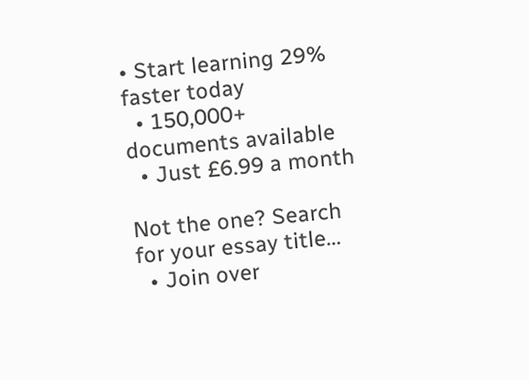• Start learning 29% faster today
  • 150,000+ documents available
  • Just £6.99 a month

Not the one? Search for your essay title...
  • Join over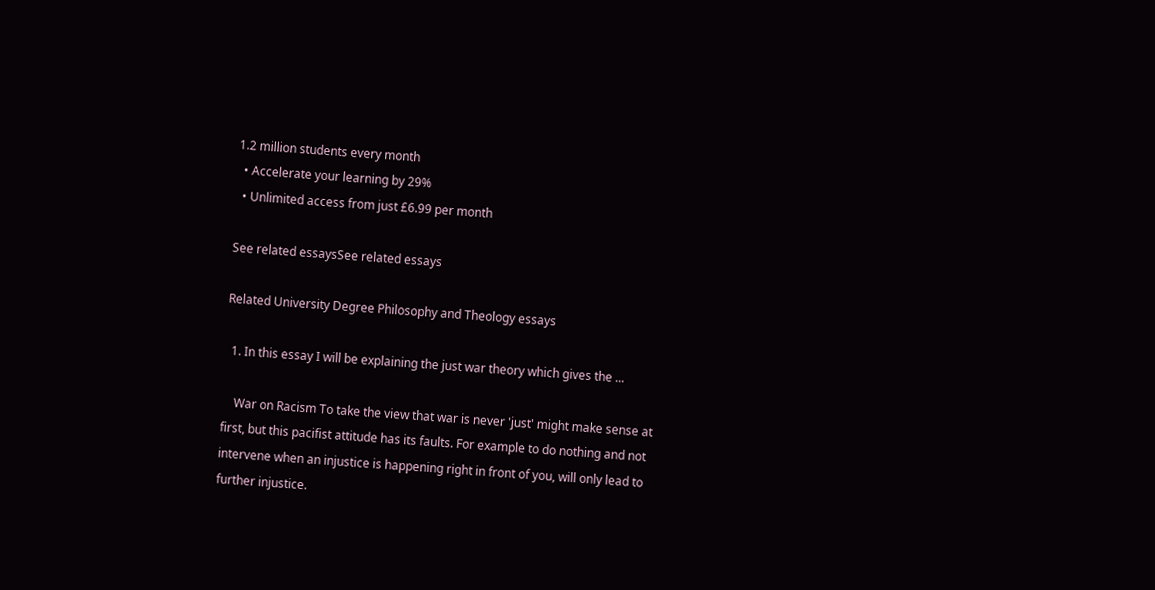1.2 million students every month
  • Accelerate your learning by 29%
  • Unlimited access from just £6.99 per month

See related essaysSee related essays

Related University Degree Philosophy and Theology essays

  1. In this essay I will be explaining the just war theory which gives the ...

    War on Racism To take the view that war is never 'just' might make sense at first, but this pacifist attitude has its faults. For example to do nothing and not intervene when an injustice is happening right in front of you, will only lead to further injustice.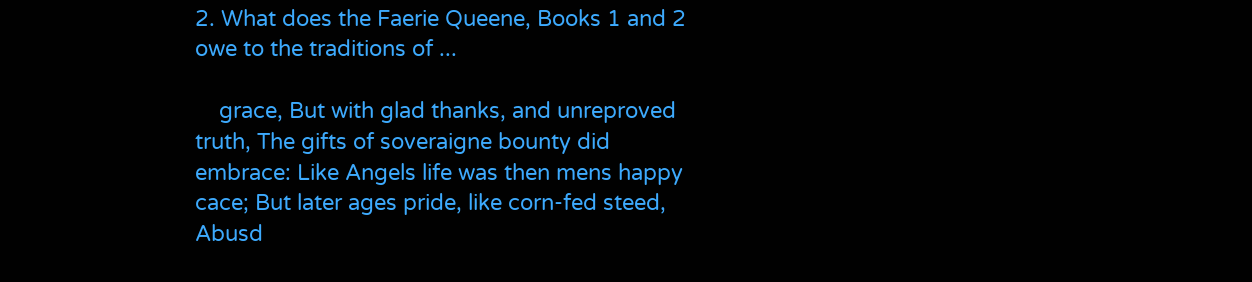2. What does the Faerie Queene, Books 1 and 2 owe to the traditions of ...

    grace, But with glad thanks, and unreproved truth, The gifts of soveraigne bounty did embrace: Like Angels life was then mens happy cace; But later ages pride, like corn-fed steed, Abusd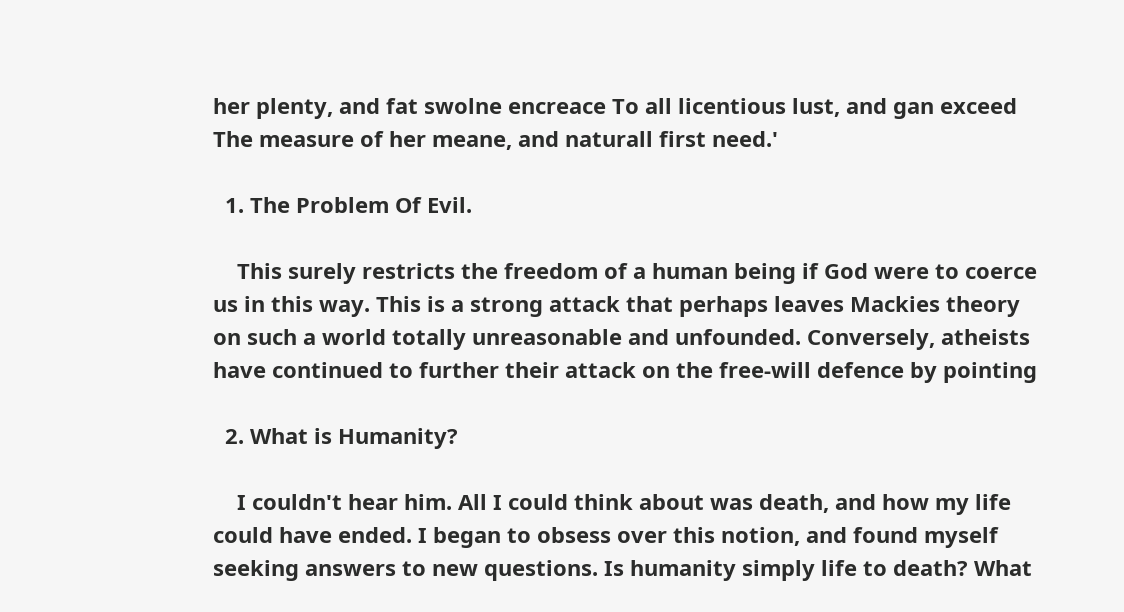her plenty, and fat swolne encreace To all licentious lust, and gan exceed The measure of her meane, and naturall first need.'

  1. The Problem Of Evil.

    This surely restricts the freedom of a human being if God were to coerce us in this way. This is a strong attack that perhaps leaves Mackies theory on such a world totally unreasonable and unfounded. Conversely, atheists have continued to further their attack on the free-will defence by pointing

  2. What is Humanity?

    I couldn't hear him. All I could think about was death, and how my life could have ended. I began to obsess over this notion, and found myself seeking answers to new questions. Is humanity simply life to death? What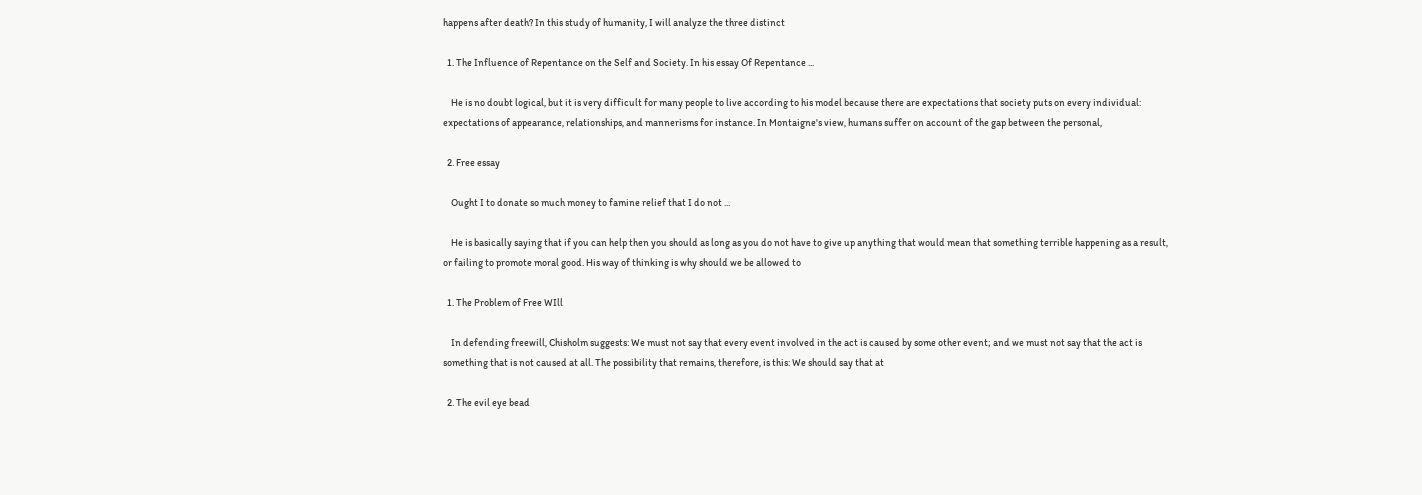happens after death? In this study of humanity, I will analyze the three distinct

  1. The Influence of Repentance on the Self and Society. In his essay Of Repentance ...

    He is no doubt logical, but it is very difficult for many people to live according to his model because there are expectations that society puts on every individual: expectations of appearance, relationships, and mannerisms for instance. In Montaigne's view, humans suffer on account of the gap between the personal,

  2. Free essay

    Ought I to donate so much money to famine relief that I do not ...

    He is basically saying that if you can help then you should as long as you do not have to give up anything that would mean that something terrible happening as a result, or failing to promote moral good. His way of thinking is why should we be allowed to

  1. The Problem of Free WIll

    In defending freewill, Chisholm suggests: We must not say that every event involved in the act is caused by some other event; and we must not say that the act is something that is not caused at all. The possibility that remains, therefore, is this: We should say that at

  2. The evil eye bead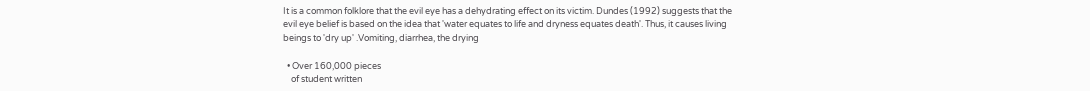It is a common folklore that the evil eye has a dehydrating effect on its victim. Dundes (1992) suggests that the evil eye belief is based on the idea that 'water equates to life and dryness equates death'. Thus, it causes living beings to 'dry up' .Vomiting, diarrhea, the drying

  • Over 160,000 pieces
    of student written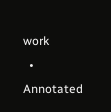work
  • Annotated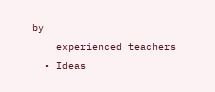by
    experienced teachers
  • Ideas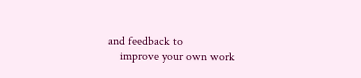and feedback to
    improve your own work